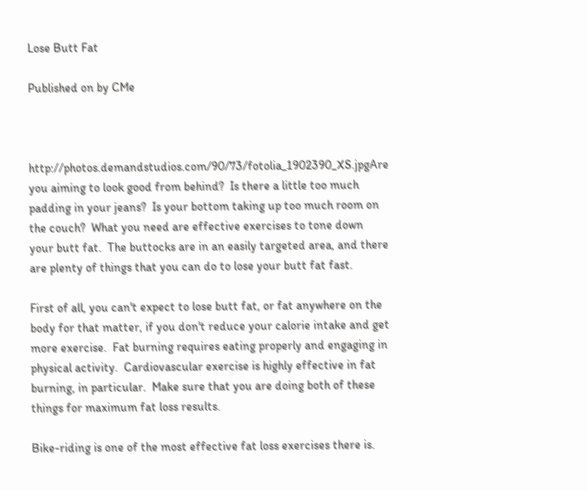Lose Butt Fat

Published on by CMe



http://photos.demandstudios.com/90/73/fotolia_1902390_XS.jpgAre you aiming to look good from behind?  Is there a little too much padding in your jeans?  Is your bottom taking up too much room on the couch?  What you need are effective exercises to tone down your butt fat.  The buttocks are in an easily targeted area, and there are plenty of things that you can do to lose your butt fat fast.

First of all, you can't expect to lose butt fat, or fat anywhere on the body for that matter, if you don't reduce your calorie intake and get more exercise.  Fat burning requires eating properly and engaging in physical activity.  Cardiovascular exercise is highly effective in fat burning, in particular.  Make sure that you are doing both of these things for maximum fat loss results.

Bike-riding is one of the most effective fat loss exercises there is.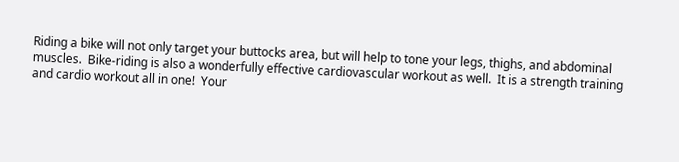Riding a bike will not only target your buttocks area, but will help to tone your legs, thighs, and abdominal muscles.  Bike-riding is also a wonderfully effective cardiovascular workout as well.  It is a strength training and cardio workout all in one!  Your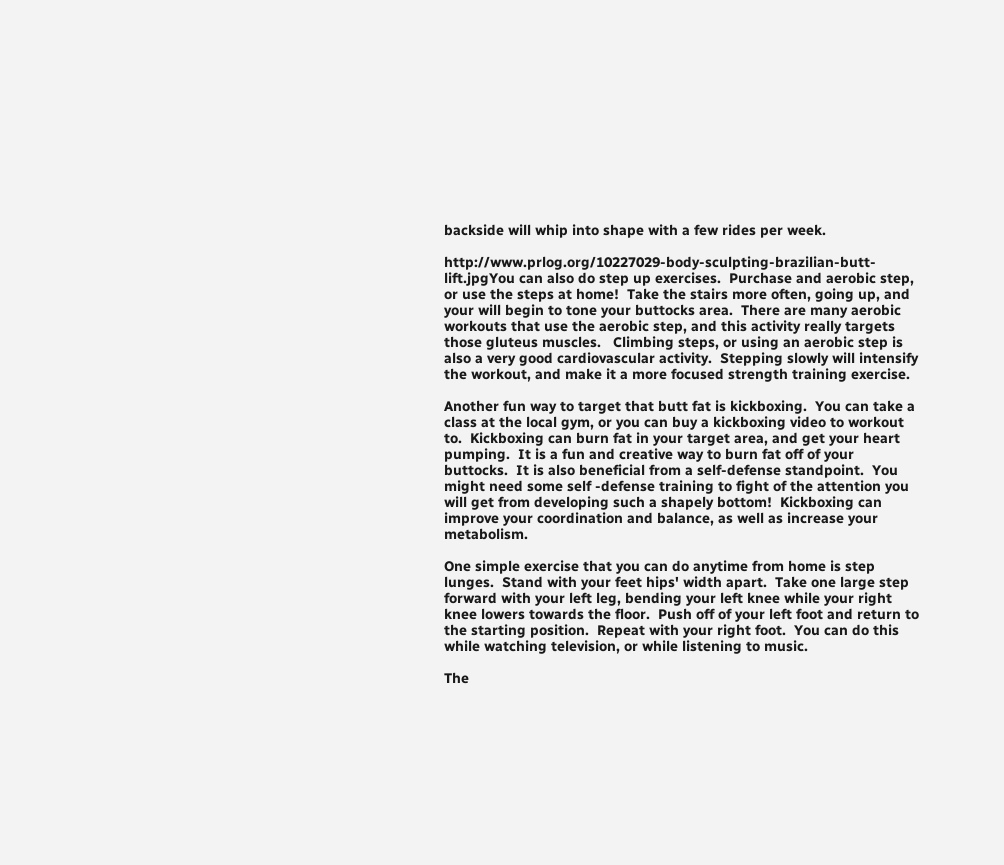backside will whip into shape with a few rides per week.

http://www.prlog.org/10227029-body-sculpting-brazilian-butt-lift.jpgYou can also do step up exercises.  Purchase and aerobic step, or use the steps at home!  Take the stairs more often, going up, and your will begin to tone your buttocks area.  There are many aerobic workouts that use the aerobic step, and this activity really targets those gluteus muscles.   Climbing steps, or using an aerobic step is also a very good cardiovascular activity.  Stepping slowly will intensify the workout, and make it a more focused strength training exercise.

Another fun way to target that butt fat is kickboxing.  You can take a class at the local gym, or you can buy a kickboxing video to workout to.  Kickboxing can burn fat in your target area, and get your heart pumping.  It is a fun and creative way to burn fat off of your buttocks.  It is also beneficial from a self-defense standpoint.  You might need some self -defense training to fight of the attention you will get from developing such a shapely bottom!  Kickboxing can improve your coordination and balance, as well as increase your metabolism.

One simple exercise that you can do anytime from home is step lunges.  Stand with your feet hips' width apart.  Take one large step forward with your left leg, bending your left knee while your right knee lowers towards the floor.  Push off of your left foot and return to the starting position.  Repeat with your right foot.  You can do this while watching television, or while listening to music.

The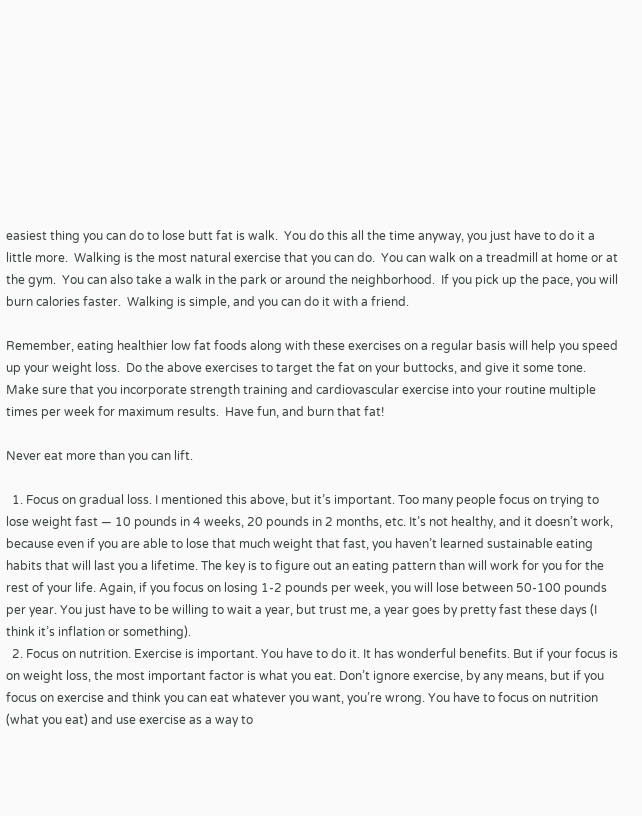easiest thing you can do to lose butt fat is walk.  You do this all the time anyway, you just have to do it a little more.  Walking is the most natural exercise that you can do.  You can walk on a treadmill at home or at the gym.  You can also take a walk in the park or around the neighborhood.  If you pick up the pace, you will burn calories faster.  Walking is simple, and you can do it with a friend.

Remember, eating healthier low fat foods along with these exercises on a regular basis will help you speed up your weight loss.  Do the above exercises to target the fat on your buttocks, and give it some tone.  Make sure that you incorporate strength training and cardiovascular exercise into your routine multiple times per week for maximum results.  Have fun, and burn that fat!

Never eat more than you can lift.

  1. Focus on gradual loss. I mentioned this above, but it’s important. Too many people focus on trying to lose weight fast — 10 pounds in 4 weeks, 20 pounds in 2 months, etc. It’s not healthy, and it doesn’t work, because even if you are able to lose that much weight that fast, you haven’t learned sustainable eating habits that will last you a lifetime. The key is to figure out an eating pattern than will work for you for the rest of your life. Again, if you focus on losing 1-2 pounds per week, you will lose between 50-100 pounds per year. You just have to be willing to wait a year, but trust me, a year goes by pretty fast these days (I think it’s inflation or something).
  2. Focus on nutrition. Exercise is important. You have to do it. It has wonderful benefits. But if your focus is on weight loss, the most important factor is what you eat. Don’t ignore exercise, by any means, but if you focus on exercise and think you can eat whatever you want, you’re wrong. You have to focus on nutrition (what you eat) and use exercise as a way to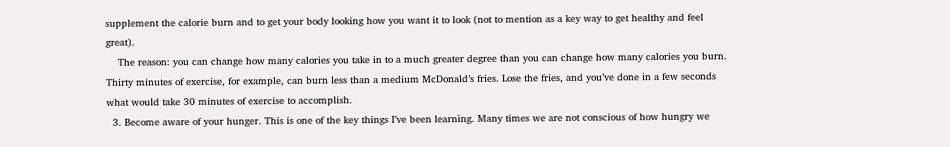supplement the calorie burn and to get your body looking how you want it to look (not to mention as a key way to get healthy and feel great).
    The reason: you can change how many calories you take in to a much greater degree than you can change how many calories you burn. Thirty minutes of exercise, for example, can burn less than a medium McDonald’s fries. Lose the fries, and you’ve done in a few seconds what would take 30 minutes of exercise to accomplish.
  3. Become aware of your hunger. This is one of the key things I’ve been learning. Many times we are not conscious of how hungry we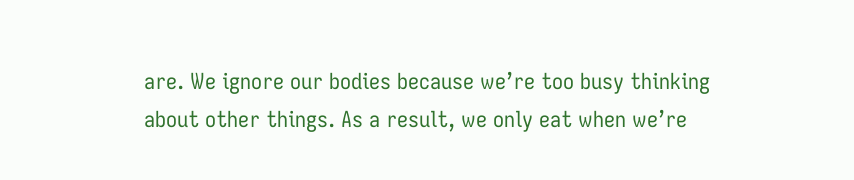are. We ignore our bodies because we’re too busy thinking about other things. As a result, we only eat when we’re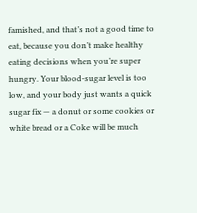famished, and that’s not a good time to eat, because you don’t make healthy eating decisions when you’re super hungry. Your blood-sugar level is too low, and your body just wants a quick sugar fix — a donut or some cookies or white bread or a Coke will be much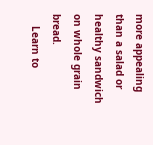more appealing than a salad or healthy sandwich on whole grain bread.
    Learn to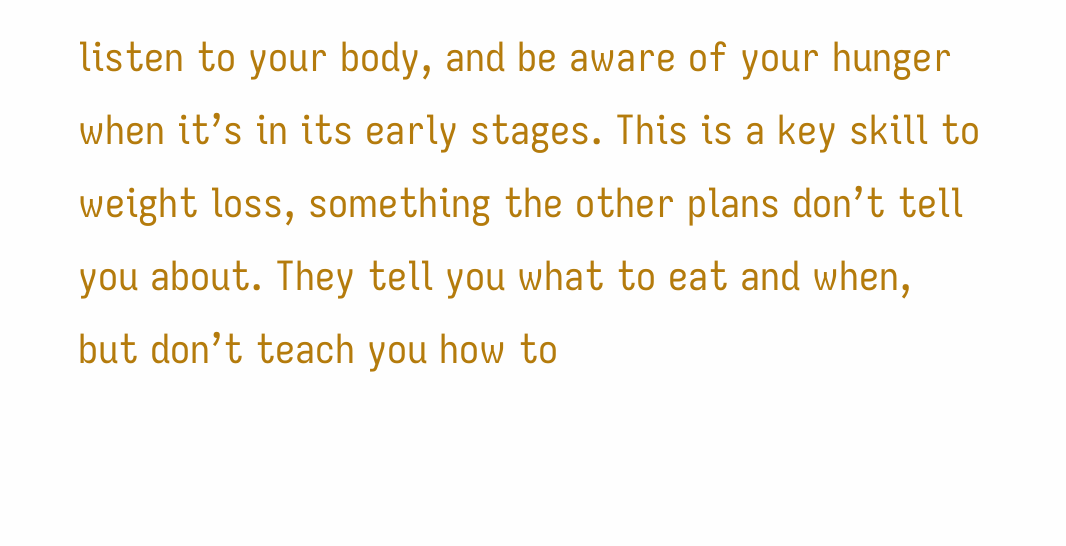listen to your body, and be aware of your hunger when it’s in its early stages. This is a key skill to weight loss, something the other plans don’t tell you about. They tell you what to eat and when, but don’t teach you how to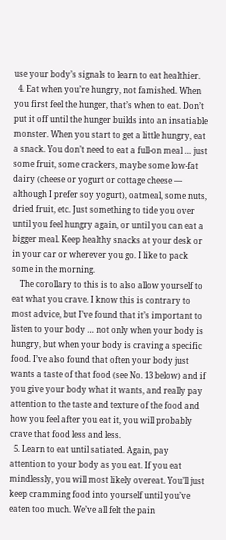use your body’s signals to learn to eat healthier.
  4. Eat when you’re hungry, not famished. When you first feel the hunger, that’s when to eat. Don’t put it off until the hunger builds into an insatiable monster. When you start to get a little hungry, eat a snack. You don’t need to eat a full-on meal … just some fruit, some crackers, maybe some low-fat dairy (cheese or yogurt or cottage cheese — although I prefer soy yogurt), oatmeal, some nuts, dried fruit, etc. Just something to tide you over until you feel hungry again, or until you can eat a bigger meal. Keep healthy snacks at your desk or in your car or wherever you go. I like to pack some in the morning.
    The corollary to this is to also allow yourself to eat what you crave. I know this is contrary to most advice, but I’ve found that it’s important to listen to your body … not only when your body is hungry, but when your body is craving a specific food. I’ve also found that often your body just wants a taste of that food (see No. 13 below) and if you give your body what it wants, and really pay attention to the taste and texture of the food and how you feel after you eat it, you will probably crave that food less and less.
  5. Learn to eat until satiated. Again, pay attention to your body as you eat. If you eat mindlessly, you will most likely overeat. You’ll just keep cramming food into yourself until you’ve eaten too much. We’ve all felt the pain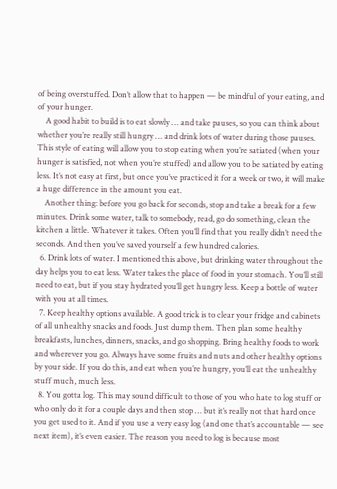of being overstuffed. Don’t allow that to happen — be mindful of your eating, and of your hunger.
    A good habit to build is to eat slowly … and take pauses, so you can think about whether you’re really still hungry … and drink lots of water during those pauses. This style of eating will allow you to stop eating when you’re satiated (when your hunger is satisfied, not when you’re stuffed) and allow you to be satiated by eating less. It’s not easy at first, but once you’ve practiced it for a week or two, it will make a huge difference in the amount you eat.
    Another thing: before you go back for seconds, stop and take a break for a few minutes. Drink some water, talk to somebody, read, go do something, clean the kitchen a little. Whatever it takes. Often you’ll find that you really didn’t need the seconds. And then you’ve saved yourself a few hundred calories.
  6. Drink lots of water. I mentioned this above, but drinking water throughout the day helps you to eat less. Water takes the place of food in your stomach. You’ll still need to eat, but if you stay hydrated you’ll get hungry less. Keep a bottle of water with you at all times.
  7. Keep healthy options available. A good trick is to clear your fridge and cabinets of all unhealthy snacks and foods. Just dump them. Then plan some healthy breakfasts, lunches, dinners, snacks, and go shopping. Bring healthy foods to work and wherever you go. Always have some fruits and nuts and other healthy options by your side. If you do this, and eat when you’re hungry, you’ll eat the unhealthy stuff much, much less.
  8. You gotta log. This may sound difficult to those of you who hate to log stuff or who only do it for a couple days and then stop … but it’s really not that hard once you get used to it. And if you use a very easy log (and one that’s accountable — see next item), it’s even easier. The reason you need to log is because most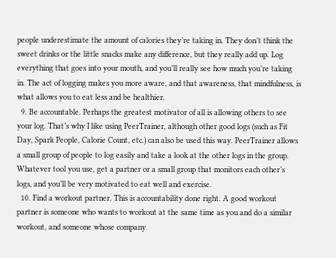people underestimate the amount of calories they’re taking in. They don’t think the sweet drinks or the little snacks make any difference, but they really add up. Log everything that goes into your mouth, and you’ll really see how much you’re taking in. The act of logging makes you more aware, and that awareness, that mindfulness, is what allows you to eat less and be healthier.
  9. Be accountable. Perhaps the greatest motivator of all is allowing others to see your log. That’s why I like using PeerTrainer, although other good logs (such as Fit Day, Spark People, Calorie Count, etc.) can also be used this way. PeerTrainer allows a small group of people to log easily and take a look at the other logs in the group. Whatever tool you use, get a partner or a small group that monitors each other’s logs, and you’ll be very motivated to eat well and exercise.
  10. Find a workout partner. This is accountability done right. A good workout partner is someone who wants to workout at the same time as you and do a similar workout, and someone whose company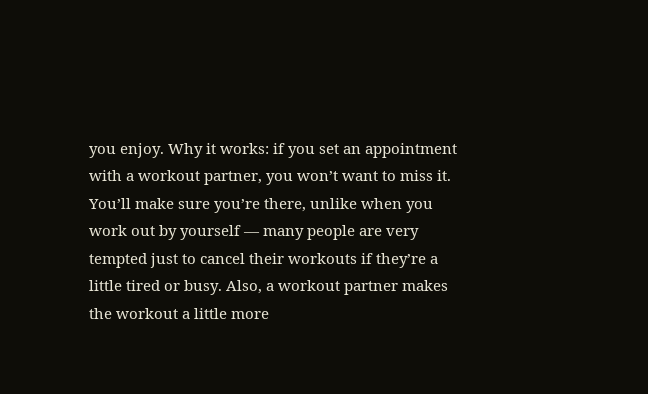you enjoy. Why it works: if you set an appointment with a workout partner, you won’t want to miss it. You’ll make sure you’re there, unlike when you work out by yourself — many people are very tempted just to cancel their workouts if they’re a little tired or busy. Also, a workout partner makes the workout a little more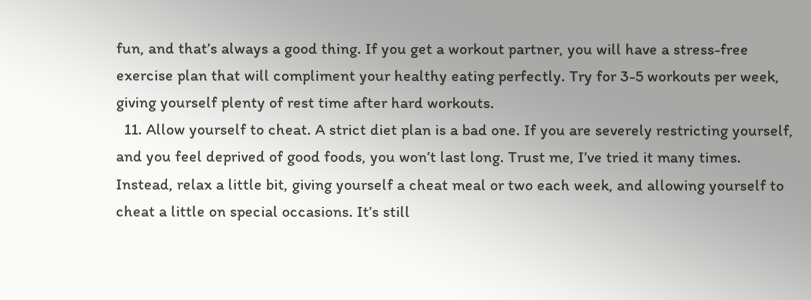fun, and that’s always a good thing. If you get a workout partner, you will have a stress-free exercise plan that will compliment your healthy eating perfectly. Try for 3-5 workouts per week, giving yourself plenty of rest time after hard workouts.
  11. Allow yourself to cheat. A strict diet plan is a bad one. If you are severely restricting yourself, and you feel deprived of good foods, you won’t last long. Trust me, I’ve tried it many times. Instead, relax a little bit, giving yourself a cheat meal or two each week, and allowing yourself to cheat a little on special occasions. It’s still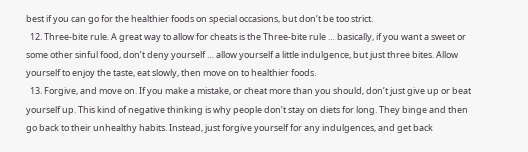best if you can go for the healthier foods on special occasions, but don’t be too strict.
  12. Three-bite rule. A great way to allow for cheats is the Three-bite rule … basically, if you want a sweet or some other sinful food, don’t deny yourself … allow yourself a little indulgence, but just three bites. Allow yourself to enjoy the taste, eat slowly, then move on to healthier foods.
  13. Forgive, and move on. If you make a mistake, or cheat more than you should, don’t just give up or beat yourself up. This kind of negative thinking is why people don’t stay on diets for long. They binge and then go back to their unhealthy habits. Instead, just forgive yourself for any indulgences, and get back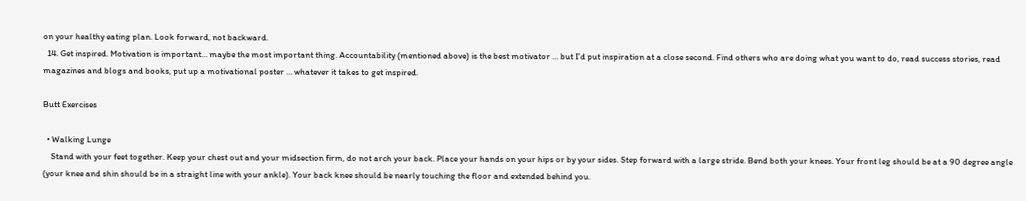on your healthy eating plan. Look forward, not backward.
  14. Get inspired. Motivation is important… maybe the most important thing. Accountability (mentioned above) is the best motivator … but I’d put inspiration at a close second. Find others who are doing what you want to do, read success stories, read magazines and blogs and books, put up a motivational poster … whatever it takes to get inspired.

Butt Exercises

  • Walking Lunge
    Stand with your feet together. Keep your chest out and your midsection firm, do not arch your back. Place your hands on your hips or by your sides. Step forward with a large stride. Bend both your knees. Your front leg should be at a 90 degree angle (your knee and shin should be in a straight line with your ankle). Your back knee should be nearly touching the floor and extended behind you.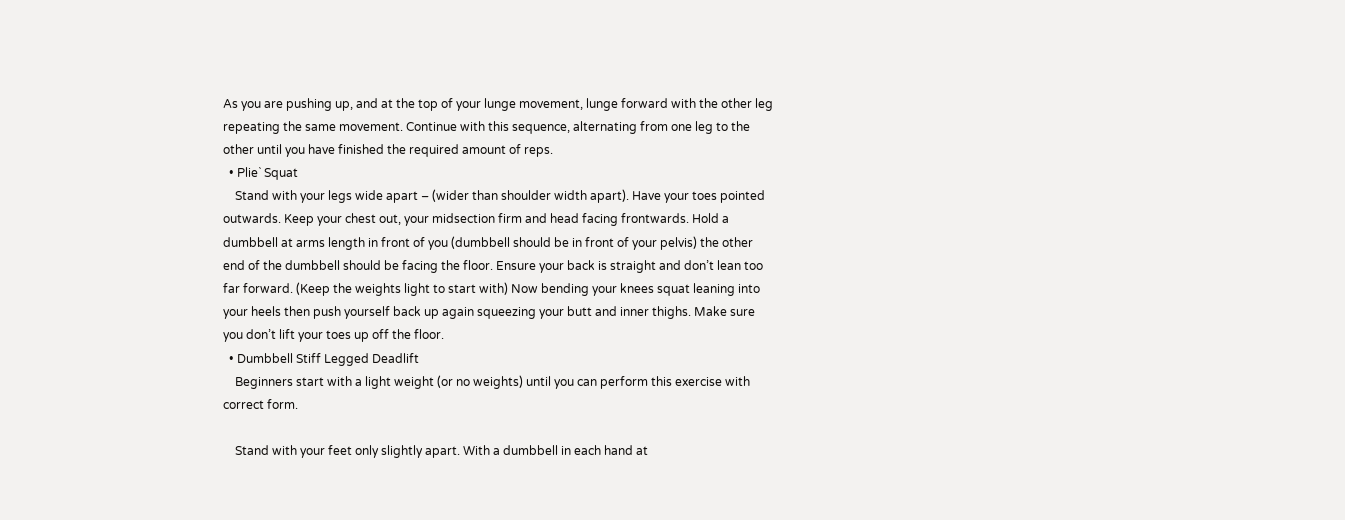As you are pushing up, and at the top of your lunge movement, lunge forward with the other leg repeating the same movement. Continue with this sequence, alternating from one leg to the other until you have finished the required amount of reps.
  • Plie` Squat
    Stand with your legs wide apart – (wider than shoulder width apart). Have your toes pointed outwards. Keep your chest out, your midsection firm and head facing frontwards. Hold a dumbbell at arms length in front of you (dumbbell should be in front of your pelvis) the other end of the dumbbell should be facing the floor. Ensure your back is straight and don’t lean too far forward. (Keep the weights light to start with) Now bending your knees squat leaning into your heels then push yourself back up again squeezing your butt and inner thighs. Make sure you don’t lift your toes up off the floor.
  • Dumbbell Stiff Legged Deadlift
    Beginners start with a light weight (or no weights) until you can perform this exercise with correct form.

    Stand with your feet only slightly apart. With a dumbbell in each hand at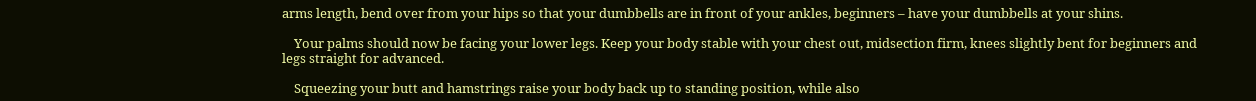arms length, bend over from your hips so that your dumbbells are in front of your ankles, beginners – have your dumbbells at your shins.

    Your palms should now be facing your lower legs. Keep your body stable with your chest out, midsection firm, knees slightly bent for beginners and legs straight for advanced.

    Squeezing your butt and hamstrings raise your body back up to standing position, while also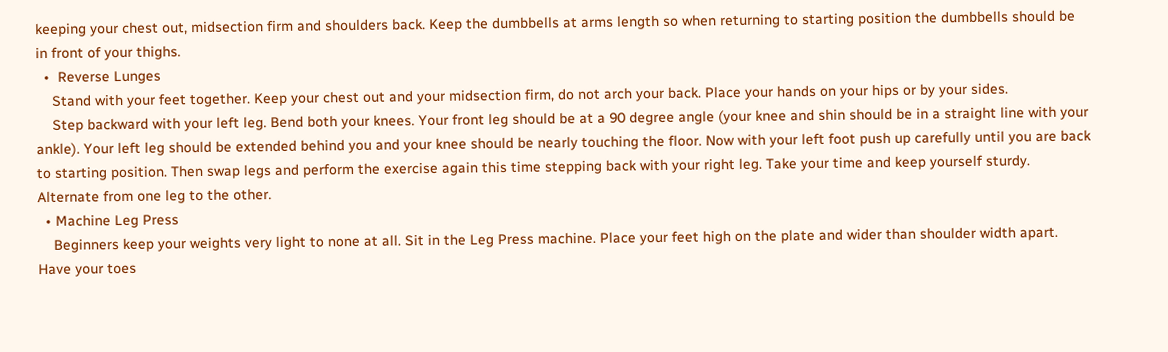keeping your chest out, midsection firm and shoulders back. Keep the dumbbells at arms length so when returning to starting position the dumbbells should be in front of your thighs.
  •  Reverse Lunges
    Stand with your feet together. Keep your chest out and your midsection firm, do not arch your back. Place your hands on your hips or by your sides.
    Step backward with your left leg. Bend both your knees. Your front leg should be at a 90 degree angle (your knee and shin should be in a straight line with your ankle). Your left leg should be extended behind you and your knee should be nearly touching the floor. Now with your left foot push up carefully until you are back to starting position. Then swap legs and perform the exercise again this time stepping back with your right leg. Take your time and keep yourself sturdy. Alternate from one leg to the other.
  • Machine Leg Press
    Beginners keep your weights very light to none at all. Sit in the Leg Press machine. Place your feet high on the plate and wider than shoulder width apart. Have your toes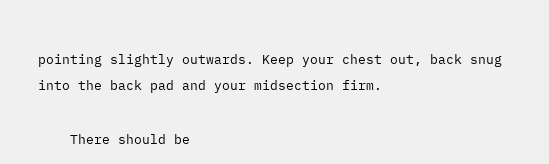pointing slightly outwards. Keep your chest out, back snug into the back pad and your midsection firm.

    There should be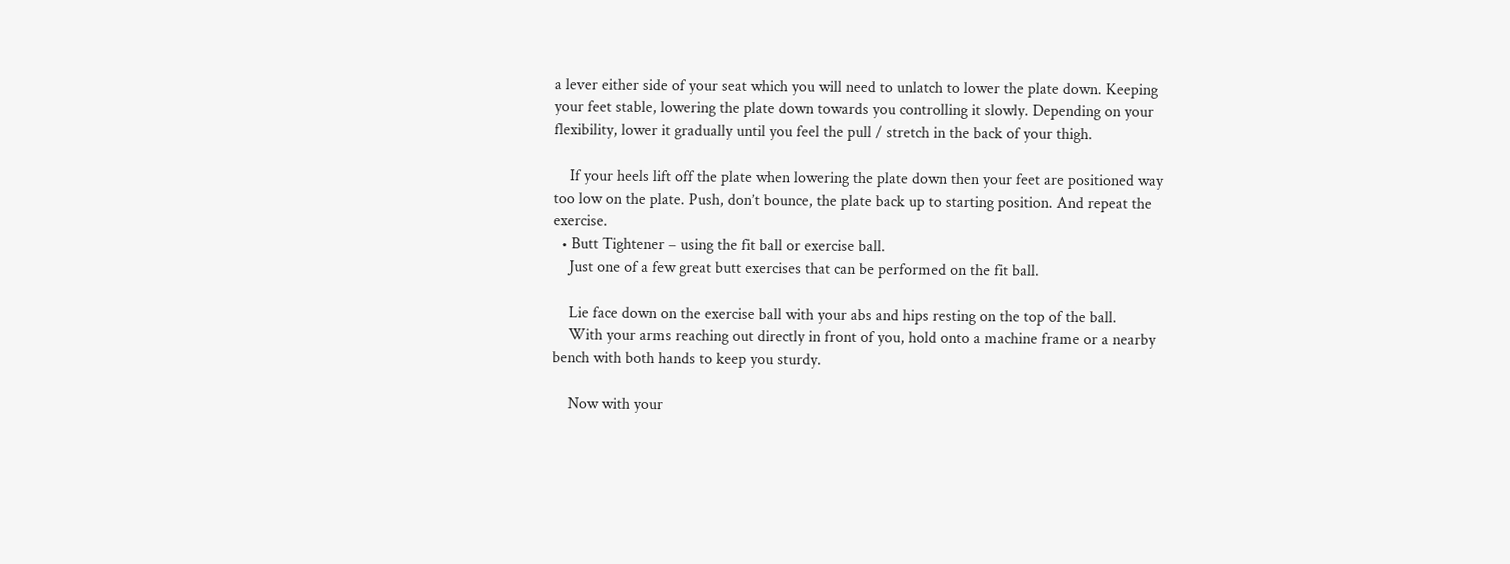a lever either side of your seat which you will need to unlatch to lower the plate down. Keeping your feet stable, lowering the plate down towards you controlling it slowly. Depending on your flexibility, lower it gradually until you feel the pull / stretch in the back of your thigh.

    If your heels lift off the plate when lowering the plate down then your feet are positioned way too low on the plate. Push, don’t bounce, the plate back up to starting position. And repeat the exercise.
  • Butt Tightener – using the fit ball or exercise ball.
    Just one of a few great butt exercises that can be performed on the fit ball.

    Lie face down on the exercise ball with your abs and hips resting on the top of the ball.
    With your arms reaching out directly in front of you, hold onto a machine frame or a nearby bench with both hands to keep you sturdy.

    Now with your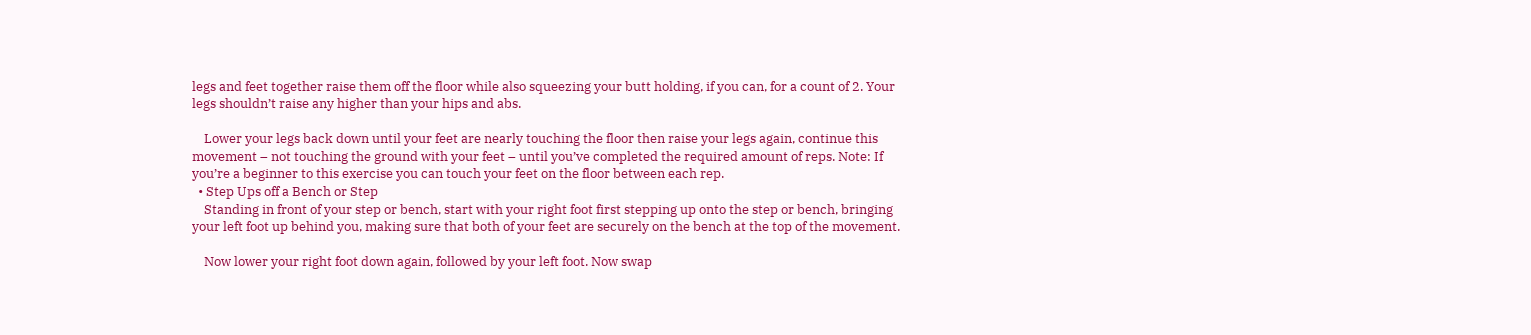legs and feet together raise them off the floor while also squeezing your butt holding, if you can, for a count of 2. Your legs shouldn’t raise any higher than your hips and abs.

    Lower your legs back down until your feet are nearly touching the floor then raise your legs again, continue this movement – not touching the ground with your feet – until you’ve completed the required amount of reps. Note: If you’re a beginner to this exercise you can touch your feet on the floor between each rep.
  • Step Ups off a Bench or Step
    Standing in front of your step or bench, start with your right foot first stepping up onto the step or bench, bringing your left foot up behind you, making sure that both of your feet are securely on the bench at the top of the movement.

    Now lower your right foot down again, followed by your left foot. Now swap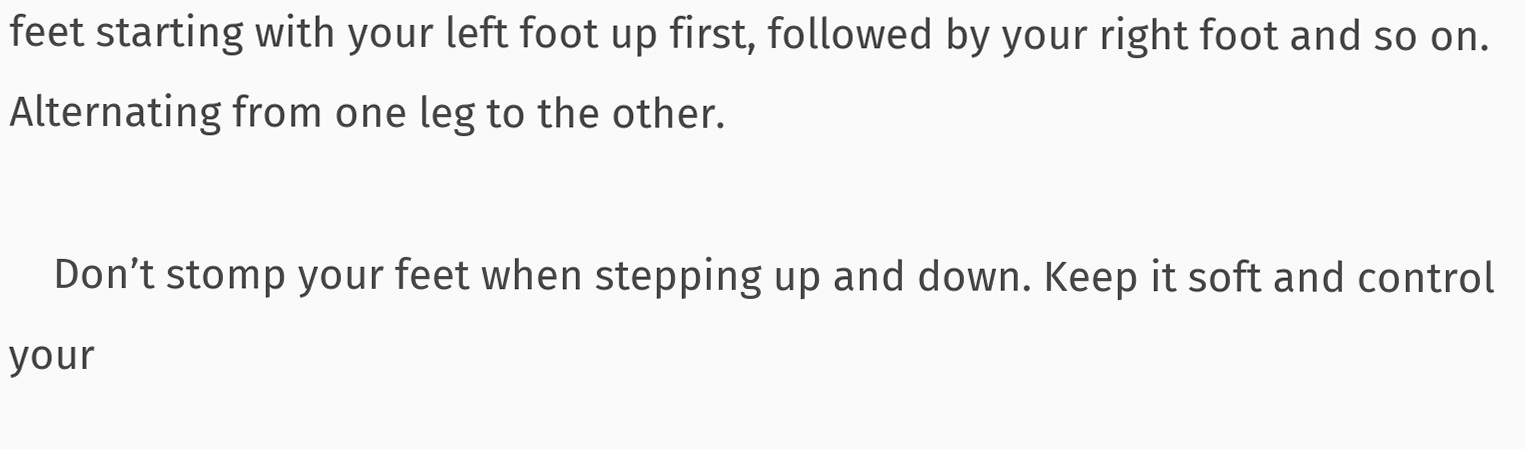feet starting with your left foot up first, followed by your right foot and so on. Alternating from one leg to the other.

    Don’t stomp your feet when stepping up and down. Keep it soft and control your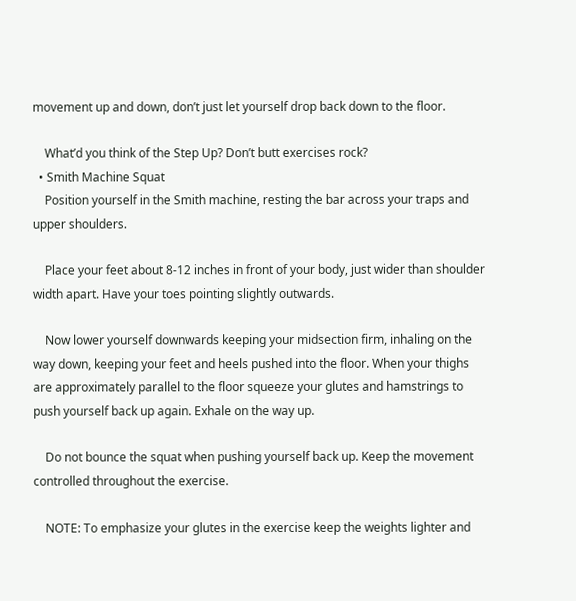movement up and down, don’t just let yourself drop back down to the floor.

    What’d you think of the Step Up? Don’t butt exercises rock?
  • Smith Machine Squat
    Position yourself in the Smith machine, resting the bar across your traps and upper shoulders.

    Place your feet about 8-12 inches in front of your body, just wider than shoulder width apart. Have your toes pointing slightly outwards.

    Now lower yourself downwards keeping your midsection firm, inhaling on the way down, keeping your feet and heels pushed into the floor. When your thighs are approximately parallel to the floor squeeze your glutes and hamstrings to push yourself back up again. Exhale on the way up.

    Do not bounce the squat when pushing yourself back up. Keep the movement controlled throughout the exercise.

    NOTE: To emphasize your glutes in the exercise keep the weights lighter and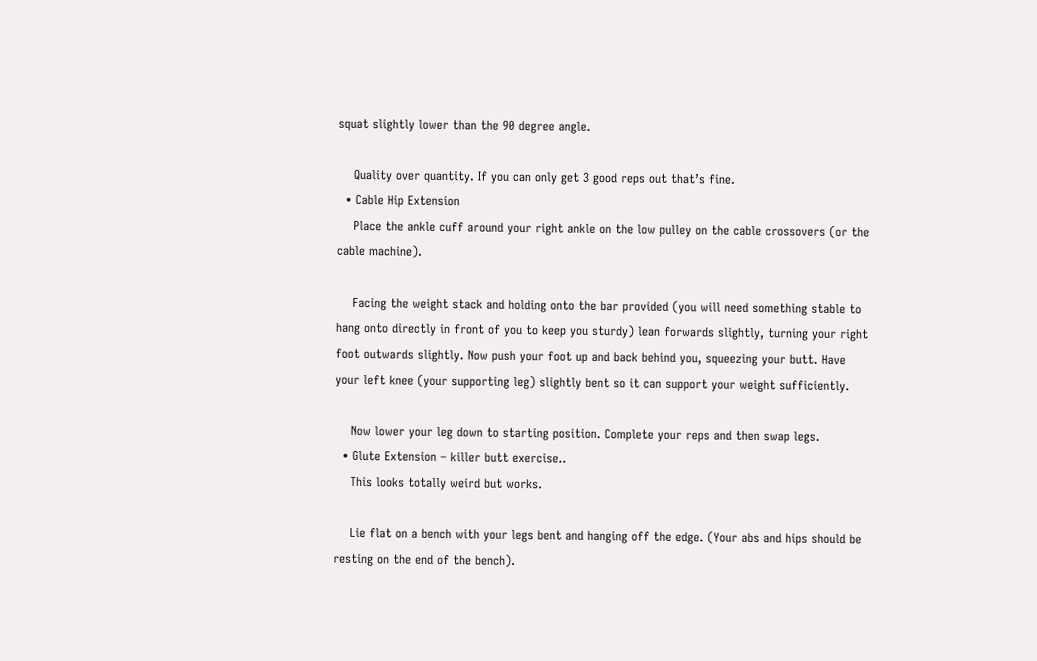squat slightly lower than the 90 degree angle.

    Quality over quantity. If you can only get 3 good reps out that’s fine.
  • Cable Hip Extension
    Place the ankle cuff around your right ankle on the low pulley on the cable crossovers (or the cable machine).

    Facing the weight stack and holding onto the bar provided (you will need something stable to hang onto directly in front of you to keep you sturdy) lean forwards slightly, turning your right foot outwards slightly. Now push your foot up and back behind you, squeezing your butt. Have your left knee (your supporting leg) slightly bent so it can support your weight sufficiently.

    Now lower your leg down to starting position. Complete your reps and then swap legs.
  • Glute Extension – killer butt exercise..
    This looks totally weird but works.

    Lie flat on a bench with your legs bent and hanging off the edge. (Your abs and hips should be resting on the end of the bench).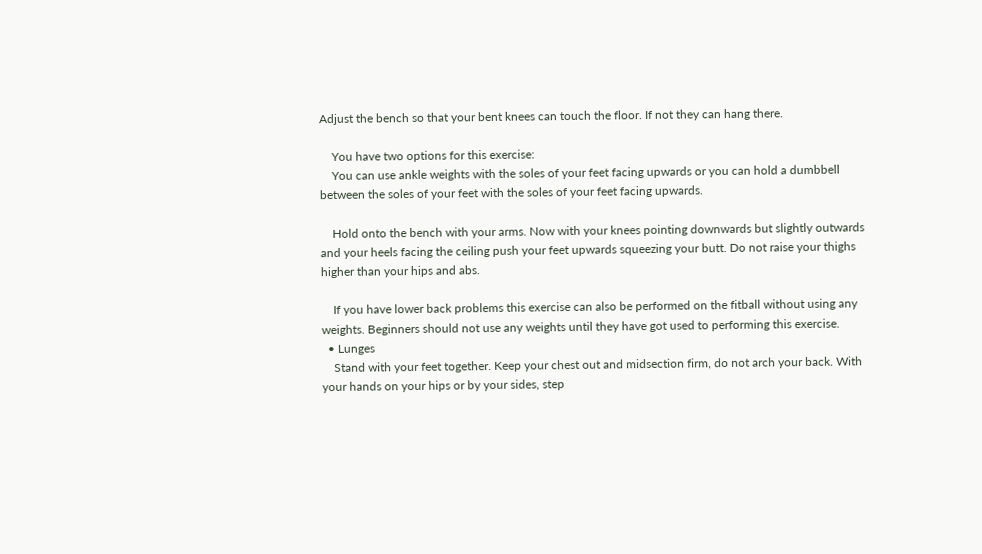Adjust the bench so that your bent knees can touch the floor. If not they can hang there.

    You have two options for this exercise:
    You can use ankle weights with the soles of your feet facing upwards or you can hold a dumbbell between the soles of your feet with the soles of your feet facing upwards.

    Hold onto the bench with your arms. Now with your knees pointing downwards but slightly outwards and your heels facing the ceiling push your feet upwards squeezing your butt. Do not raise your thighs higher than your hips and abs.

    If you have lower back problems this exercise can also be performed on the fitball without using any weights. Beginners should not use any weights until they have got used to performing this exercise.
  • Lunges
    Stand with your feet together. Keep your chest out and midsection firm, do not arch your back. With your hands on your hips or by your sides, step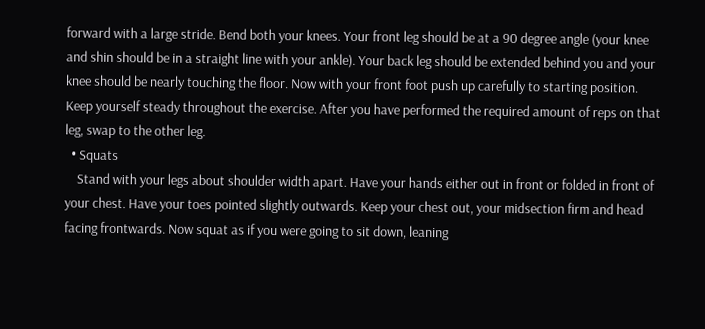forward with a large stride. Bend both your knees. Your front leg should be at a 90 degree angle (your knee and shin should be in a straight line with your ankle). Your back leg should be extended behind you and your knee should be nearly touching the floor. Now with your front foot push up carefully to starting position. Keep yourself steady throughout the exercise. After you have performed the required amount of reps on that leg, swap to the other leg.
  • Squats
    Stand with your legs about shoulder width apart. Have your hands either out in front or folded in front of your chest. Have your toes pointed slightly outwards. Keep your chest out, your midsection firm and head facing frontwards. Now squat as if you were going to sit down, leaning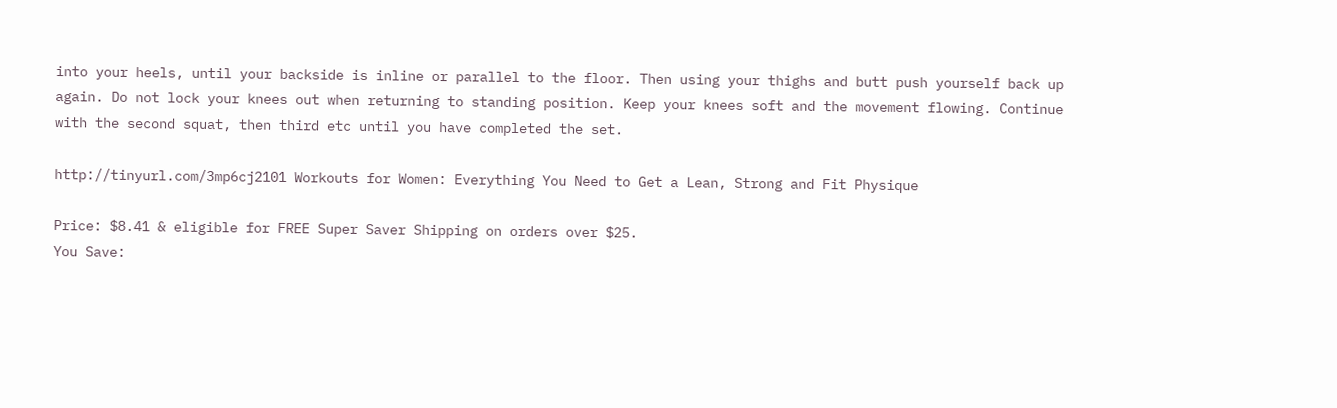into your heels, until your backside is inline or parallel to the floor. Then using your thighs and butt push yourself back up again. Do not lock your knees out when returning to standing position. Keep your knees soft and the movement flowing. Continue with the second squat, then third etc until you have completed the set.

http://tinyurl.com/3mp6cj2101 Workouts for Women: Everything You Need to Get a Lean, Strong and Fit Physique

Price: $8.41 & eligible for FREE Super Saver Shipping on orders over $25.
You Save: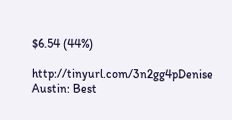$6.54 (44%)

http://tinyurl.com/3n2gg4pDenise Austin: Best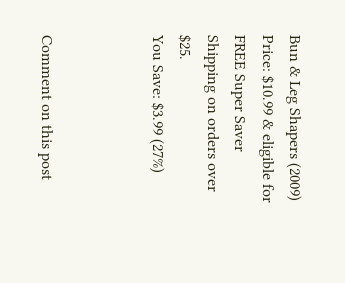Bun & Leg Shapers (2009)
Price: $10.99 & eligible for FREE Super Saver Shipping on orders over $25.
You Save: $3.99 (27%)



Comment on this post